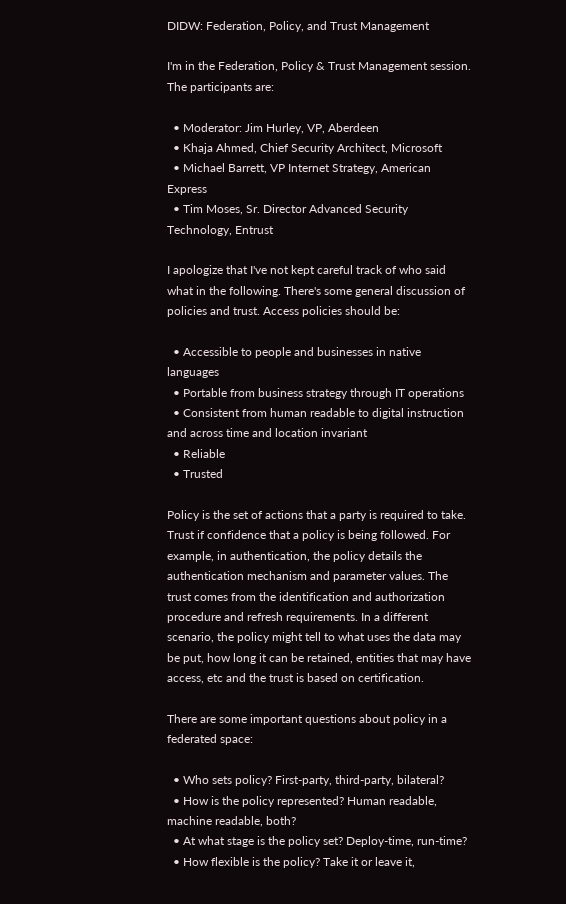DIDW: Federation, Policy, and Trust Management

I'm in the Federation, Policy & Trust Management session. The participants are:

  • Moderator: Jim Hurley, VP, Aberdeen
  • Khaja Ahmed, Chief Security Architect, Microsoft
  • Michael Barrett, VP Internet Strategy, American Express
  • Tim Moses, Sr. Director Advanced Security Technology, Entrust

I apologize that I've not kept careful track of who said what in the following. There's some general discussion of policies and trust. Access policies should be:

  • Accessible to people and businesses in native languages
  • Portable from business strategy through IT operations
  • Consistent from human readable to digital instruction and across time and location invariant
  • Reliable
  • Trusted

Policy is the set of actions that a party is required to take. Trust if confidence that a policy is being followed. For example, in authentication, the policy details the authentication mechanism and parameter values. The trust comes from the identification and authorization procedure and refresh requirements. In a different scenario, the policy might tell to what uses the data may be put, how long it can be retained, entities that may have access, etc and the trust is based on certification.

There are some important questions about policy in a federated space:

  • Who sets policy? First-party, third-party, bilateral?
  • How is the policy represented? Human readable, machine readable, both?
  • At what stage is the policy set? Deploy-time, run-time?
  • How flexible is the policy? Take it or leave it,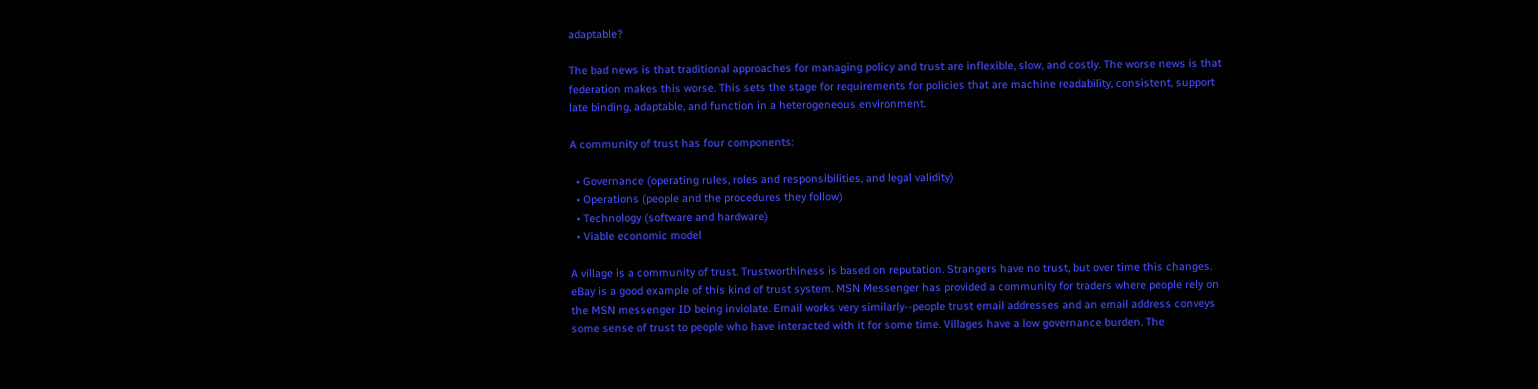adaptable?

The bad news is that traditional approaches for managing policy and trust are inflexible, slow, and costly. The worse news is that federation makes this worse. This sets the stage for requirements for policies that are machine readability, consistent, support late binding, adaptable, and function in a heterogeneous environment.

A community of trust has four components:

  • Governance (operating rules, roles and responsibilities, and legal validity)
  • Operations (people and the procedures they follow)
  • Technology (software and hardware)
  • Viable economic model

A village is a community of trust. Trustworthiness is based on reputation. Strangers have no trust, but over time this changes. eBay is a good example of this kind of trust system. MSN Messenger has provided a community for traders where people rely on the MSN messenger ID being inviolate. Email works very similarly--people trust email addresses and an email address conveys some sense of trust to people who have interacted with it for some time. Villages have a low governance burden. The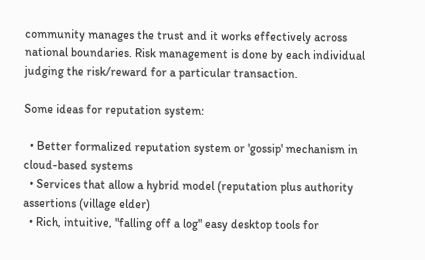community manages the trust and it works effectively across national boundaries. Risk management is done by each individual judging the risk/reward for a particular transaction.

Some ideas for reputation system:

  • Better formalized reputation system or 'gossip' mechanism in cloud-based systems
  • Services that allow a hybrid model (reputation plus authority assertions (village elder)
  • Rich, intuitive, "falling off a log" easy desktop tools for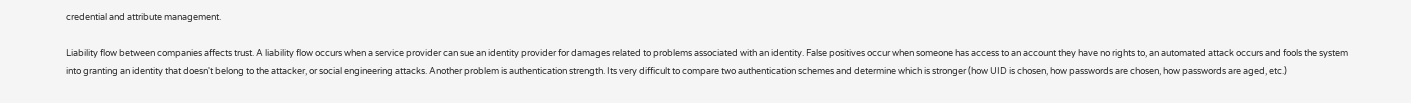credential and attribute management.

Liability flow between companies affects trust. A liability flow occurs when a service provider can sue an identity provider for damages related to problems associated with an identity. False positives occur when someone has access to an account they have no rights to, an automated attack occurs and fools the system into granting an identity that doesn't belong to the attacker, or social engineering attacks. Another problem is authentication strength. Its very difficult to compare two authentication schemes and determine which is stronger (how UID is chosen, how passwords are chosen, how passwords are aged, etc.)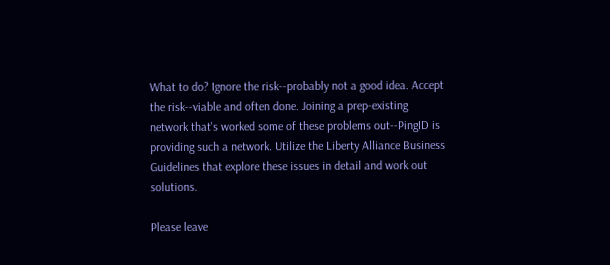What to do? Ignore the risk--probably not a good idea. Accept the risk--viable and often done. Joining a prep-existing network that's worked some of these problems out--PingID is providing such a network. Utilize the Liberty Alliance Business Guidelines that explore these issues in detail and work out solutions.

Please leave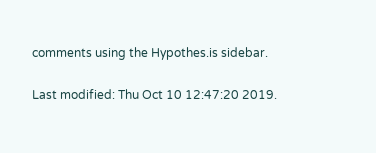comments using the Hypothes.is sidebar.

Last modified: Thu Oct 10 12:47:20 2019.